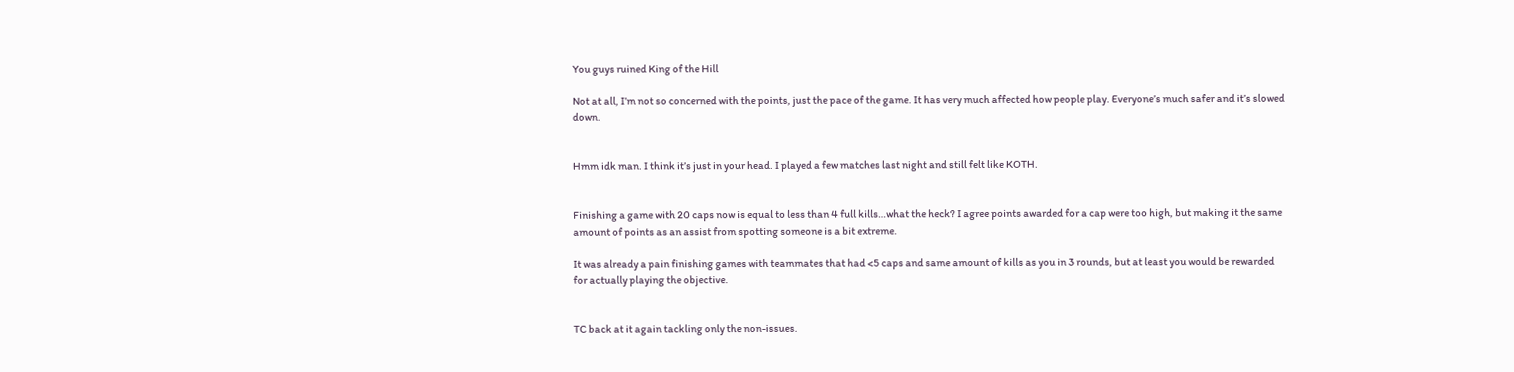You guys ruined King of the Hill

Not at all, I’m not so concerned with the points, just the pace of the game. It has very much affected how people play. Everyone’s much safer and it’s slowed down.


Hmm idk man. I think it’s just in your head. I played a few matches last night and still felt like KOTH.


Finishing a game with 20 caps now is equal to less than 4 full kills…what the heck? I agree points awarded for a cap were too high, but making it the same amount of points as an assist from spotting someone is a bit extreme.

It was already a pain finishing games with teammates that had <5 caps and same amount of kills as you in 3 rounds, but at least you would be rewarded for actually playing the objective.


TC back at it again tackling only the non-issues.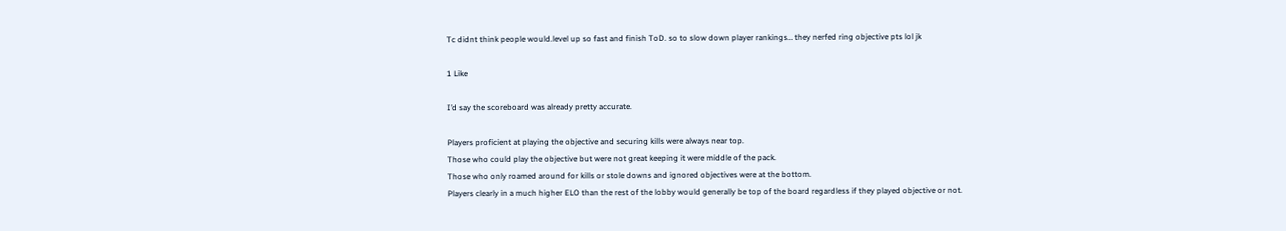Tc didnt think people would.level up so fast and finish ToD. so to slow down player rankings… they nerfed ring objective pts lol jk

1 Like

I’d say the scoreboard was already pretty accurate.

Players proficient at playing the objective and securing kills were always near top.
Those who could play the objective but were not great keeping it were middle of the pack.
Those who only roamed around for kills or stole downs and ignored objectives were at the bottom.
Players clearly in a much higher ELO than the rest of the lobby would generally be top of the board regardless if they played objective or not.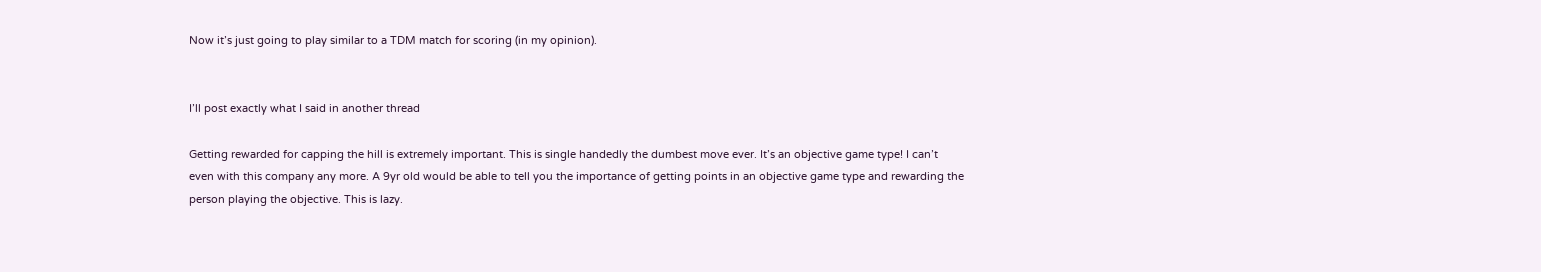Now it’s just going to play similar to a TDM match for scoring (in my opinion).


I’ll post exactly what I said in another thread

Getting rewarded for capping the hill is extremely important. This is single handedly the dumbest move ever. It’s an objective game type! I can’t even with this company any more. A 9yr old would be able to tell you the importance of getting points in an objective game type and rewarding the person playing the objective. This is lazy.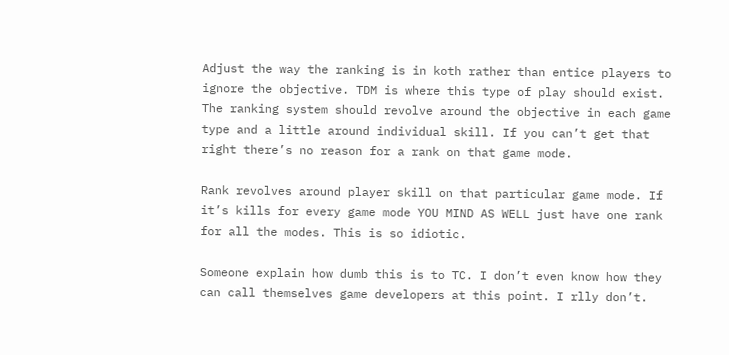Adjust the way the ranking is in koth rather than entice players to ignore the objective. TDM is where this type of play should exist. The ranking system should revolve around the objective in each game type and a little around individual skill. If you can’t get that right there’s no reason for a rank on that game mode.

Rank revolves around player skill on that particular game mode. If it’s kills for every game mode YOU MIND AS WELL just have one rank for all the modes. This is so idiotic.

Someone explain how dumb this is to TC. I don’t even know how they can call themselves game developers at this point. I rlly don’t.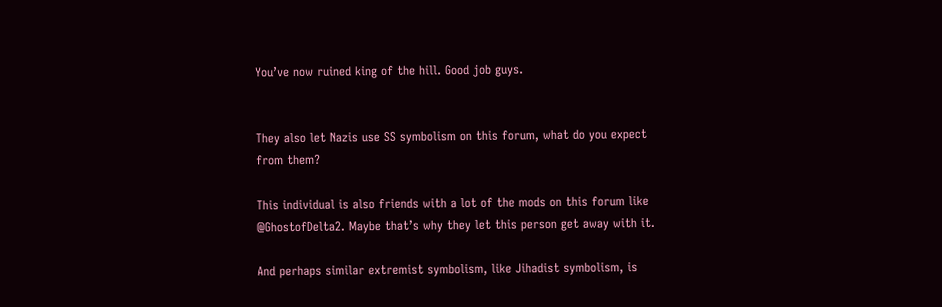You’ve now ruined king of the hill. Good job guys.


They also let Nazis use SS symbolism on this forum, what do you expect from them?

This individual is also friends with a lot of the mods on this forum like @GhostofDelta2. Maybe that’s why they let this person get away with it.

And perhaps similar extremist symbolism, like Jihadist symbolism, is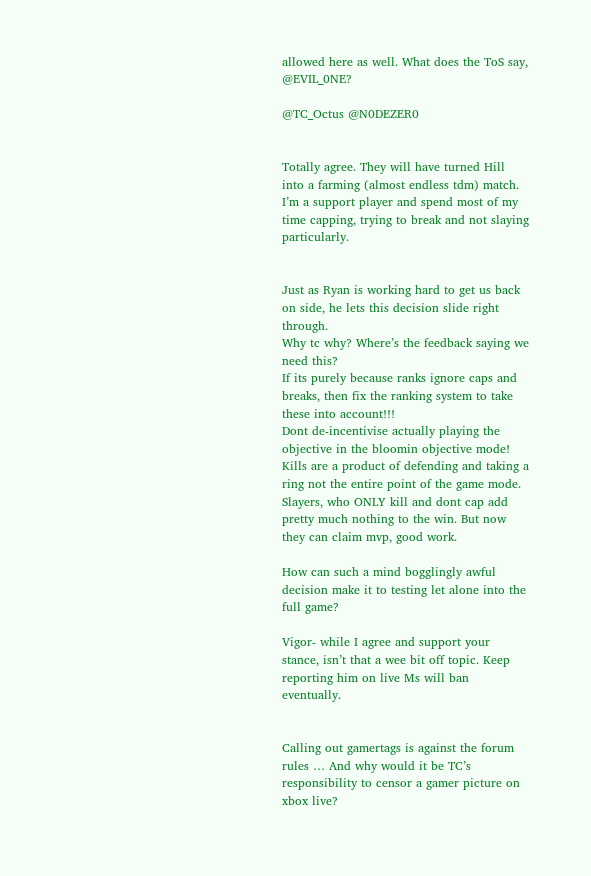allowed here as well. What does the ToS say, @EVIL_0NE?

@TC_Octus @N0DEZER0


Totally agree. They will have turned Hill into a farming (almost endless tdm) match. I’m a support player and spend most of my time capping, trying to break and not slaying particularly.


Just as Ryan is working hard to get us back on side, he lets this decision slide right through.
Why tc why? Where’s the feedback saying we need this?
If its purely because ranks ignore caps and breaks, then fix the ranking system to take these into account!!!
Dont de-incentivise actually playing the objective in the bloomin objective mode! Kills are a product of defending and taking a ring not the entire point of the game mode. Slayers, who ONLY kill and dont cap add pretty much nothing to the win. But now they can claim mvp, good work.

How can such a mind bogglingly awful decision make it to testing let alone into the full game?

Vigor- while I agree and support your stance, isn’t that a wee bit off topic. Keep reporting him on live Ms will ban eventually.


Calling out gamertags is against the forum rules … And why would it be TC’s responsibility to censor a gamer picture on xbox live?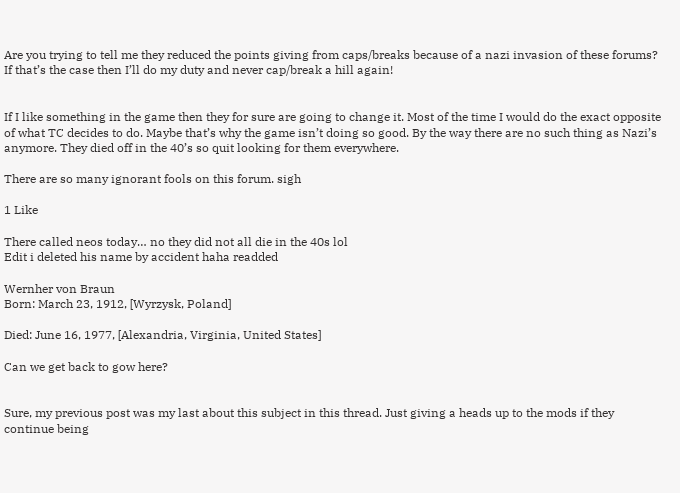Are you trying to tell me they reduced the points giving from caps/breaks because of a nazi invasion of these forums? If that’s the case then I’ll do my duty and never cap/break a hill again!


If I like something in the game then they for sure are going to change it. Most of the time I would do the exact opposite of what TC decides to do. Maybe that’s why the game isn’t doing so good. By the way there are no such thing as Nazi’s anymore. They died off in the 40’s so quit looking for them everywhere.

There are so many ignorant fools on this forum. sigh

1 Like

There called neos today… no they did not all die in the 40s lol
Edit i deleted his name by accident haha readded

Wernher von Braun
Born: March 23, 1912, [Wyrzysk, Poland]

Died: June 16, 1977, [Alexandria, Virginia, United States]

Can we get back to gow here?


Sure, my previous post was my last about this subject in this thread. Just giving a heads up to the mods if they continue being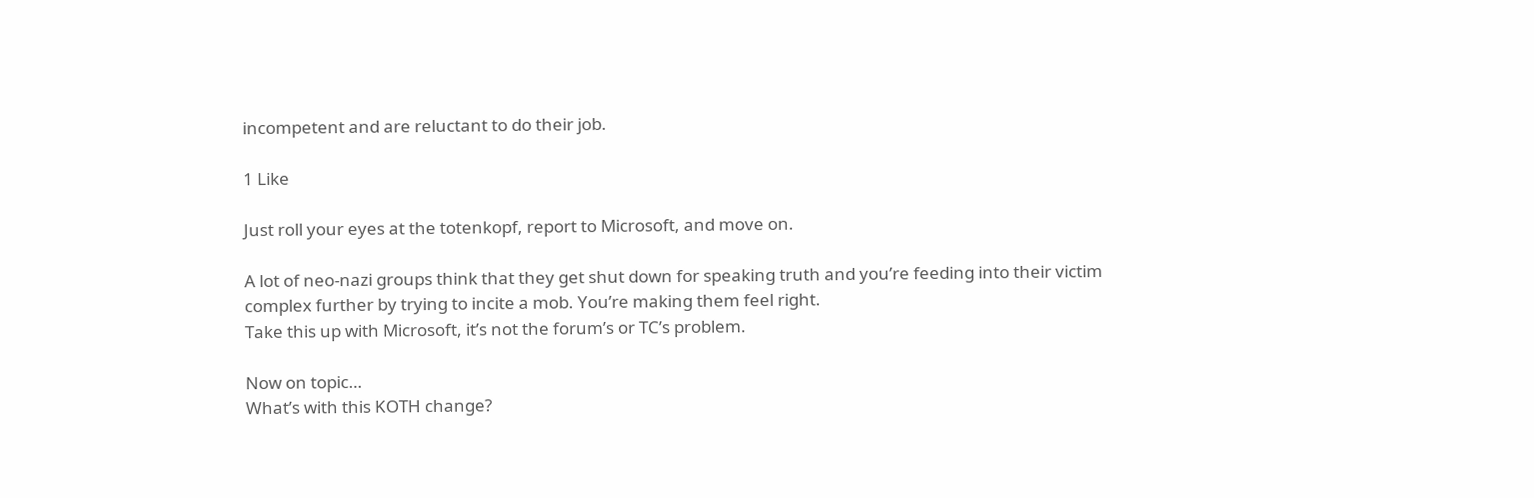incompetent and are reluctant to do their job.

1 Like

Just roll your eyes at the totenkopf, report to Microsoft, and move on.

A lot of neo-nazi groups think that they get shut down for speaking truth and you’re feeding into their victim complex further by trying to incite a mob. You’re making them feel right.
Take this up with Microsoft, it’s not the forum’s or TC’s problem.

Now on topic…
What’s with this KOTH change?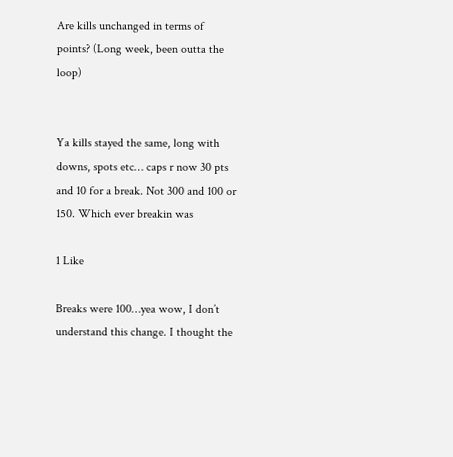Are kills unchanged in terms of points? (Long week, been outta the loop)


Ya kills stayed the same, long with downs, spots etc… caps r now 30 pts and 10 for a break. Not 300 and 100 or 150. Which ever breakin was

1 Like

Breaks were 100…yea wow, I don’t understand this change. I thought the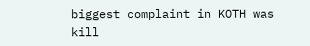biggest complaint in KOTH was kill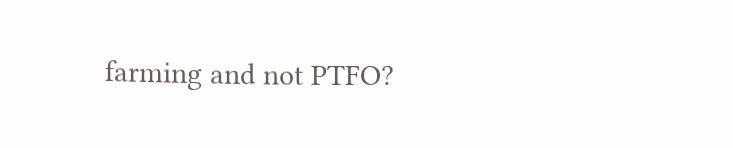farming and not PTFO?